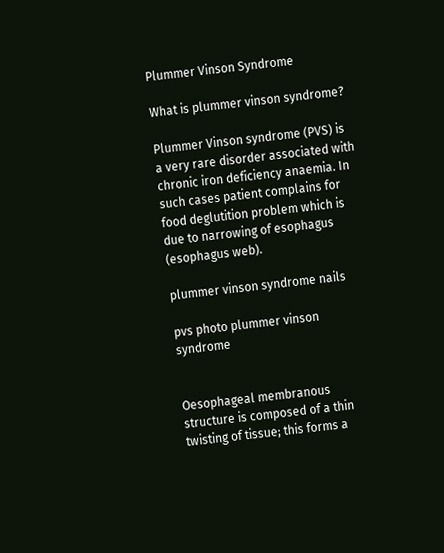Plummer Vinson Syndrome

What is plummer vinson syndrome?

Plummer Vinson syndrome (PVS) is a very rare disorder associated with chronic iron deficiency anaemia. In such cases patient complains for food deglutition problem which is due to narrowing of esophagus (esophagus web).

plummer vinson syndrome nails

pvs photo plummer vinson syndrome


Oesophageal membranous structure is composed of a thin twisting of tissue; this forms a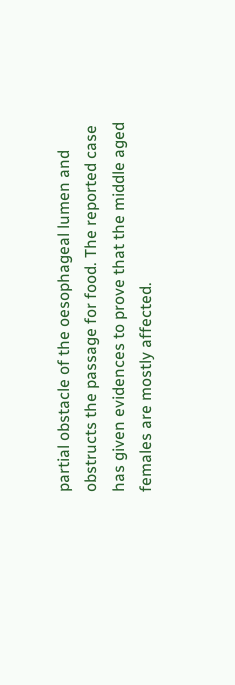partial obstacle of the oesophageal lumen and obstructs the passage for food. The reported case has given evidences to prove that the middle aged females are mostly affected.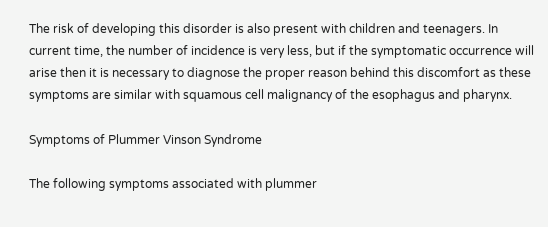The risk of developing this disorder is also present with children and teenagers. In current time, the number of incidence is very less, but if the symptomatic occurrence will arise then it is necessary to diagnose the proper reason behind this discomfort as these symptoms are similar with squamous cell malignancy of the esophagus and pharynx.

Symptoms of Plummer Vinson Syndrome

The following symptoms associated with plummer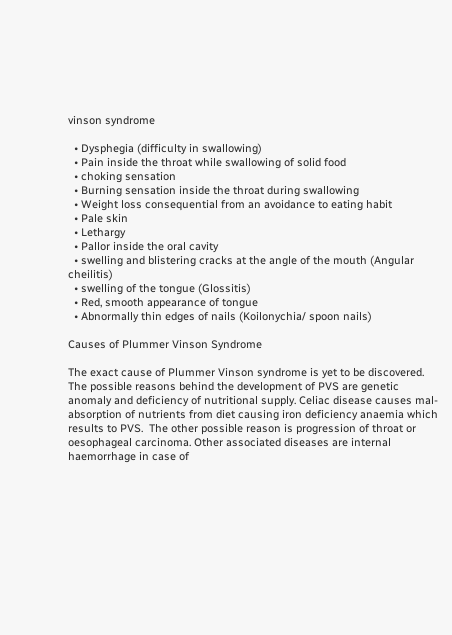vinson syndrome

  • Dysphegia (difficulty in swallowing)
  • Pain inside the throat while swallowing of solid food
  • choking sensation
  • Burning sensation inside the throat during swallowing
  • Weight loss consequential from an avoidance to eating habit
  • Pale skin
  • Lethargy
  • Pallor inside the oral cavity
  • swelling and blistering cracks at the angle of the mouth (Angular cheilitis)
  • swelling of the tongue (Glossitis)
  • Red, smooth appearance of tongue
  • Abnormally thin edges of nails (Koilonychia/ spoon nails)

Causes of Plummer Vinson Syndrome

The exact cause of Plummer Vinson syndrome is yet to be discovered. The possible reasons behind the development of PVS are genetic anomaly and deficiency of nutritional supply. Celiac disease causes mal-absorption of nutrients from diet causing iron deficiency anaemia which results to PVS.  The other possible reason is progression of throat or oesophageal carcinoma. Other associated diseases are internal haemorrhage in case of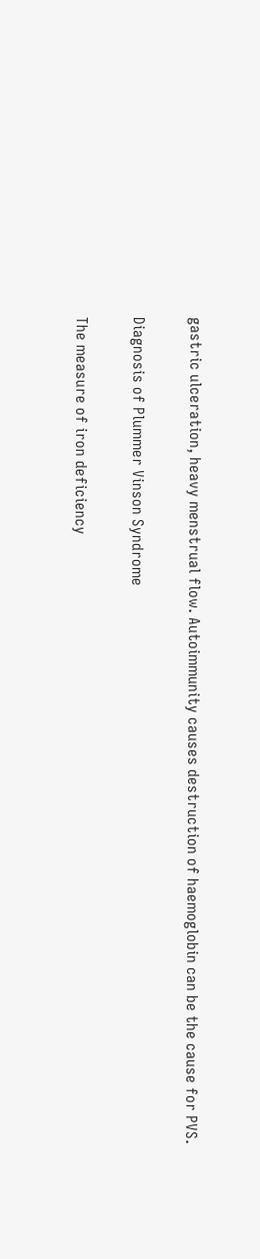gastric ulceration, heavy menstrual flow. Autoimmunity causes destruction of haemoglobin can be the cause for PVS.

Diagnosis of Plummer Vinson Syndrome

The measure of iron deficiency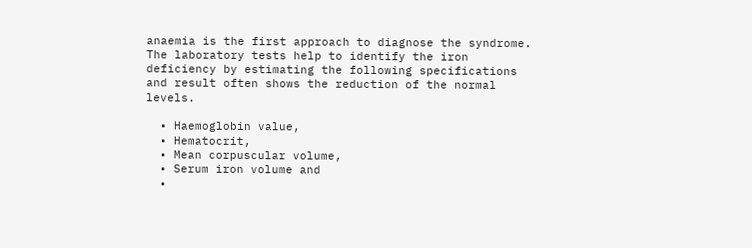anaemia is the first approach to diagnose the syndrome. The laboratory tests help to identify the iron deficiency by estimating the following specifications and result often shows the reduction of the normal levels.

  • Haemoglobin value,
  • Hematocrit,
  • Mean corpuscular volume,
  • Serum iron volume and
  •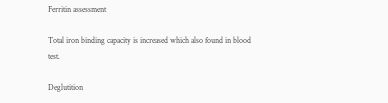Ferritin assessment

Total iron binding capacity is increased which also found in blood test.

Deglutition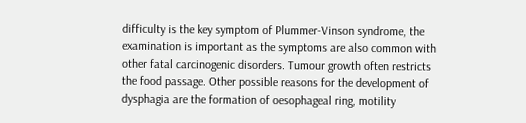difficulty is the key symptom of Plummer-Vinson syndrome, the examination is important as the symptoms are also common with other fatal carcinogenic disorders. Tumour growth often restricts the food passage. Other possible reasons for the development of dysphagia are the formation of oesophageal ring, motility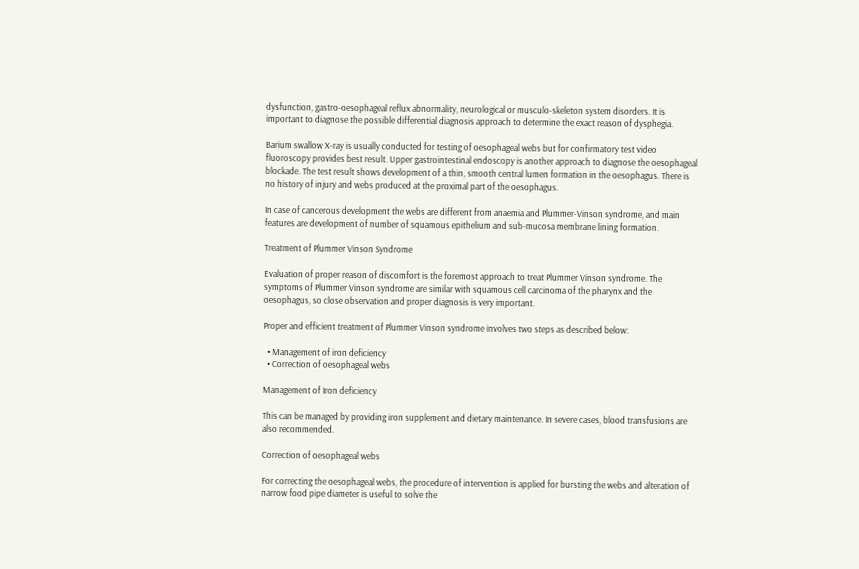dysfunction, gastro-oesophageal reflux abnormality, neurological or musculo-skeleton system disorders. It is important to diagnose the possible differential diagnosis approach to determine the exact reason of dysphegia.

Barium swallow X-ray is usually conducted for testing of oesophageal webs but for confirmatory test video fluoroscopy provides best result. Upper gastrointestinal endoscopy is another approach to diagnose the oesophageal blockade. The test result shows development of a thin, smooth central lumen formation in the oesophagus. There is no history of injury and webs produced at the proximal part of the oesophagus.

In case of cancerous development the webs are different from anaemia and Plummer-Vinson syndrome, and main features are development of number of squamous epithelium and sub-mucosa membrane lining formation.

Treatment of Plummer Vinson Syndrome

Evaluation of proper reason of discomfort is the foremost approach to treat Plummer Vinson syndrome. The symptoms of Plummer Vinson syndrome are similar with squamous cell carcinoma of the pharynx and the oesophagus, so close observation and proper diagnosis is very important.

Proper and efficient treatment of Plummer Vinson syndrome involves two steps as described below:

  • Management of iron deficiency
  • Correction of oesophageal webs

Management of Iron deficiency

This can be managed by providing iron supplement and dietary maintenance. In severe cases, blood transfusions are also recommended.

Correction of oesophageal webs

For correcting the oesophageal webs, the procedure of intervention is applied for bursting the webs and alteration of narrow food pipe diameter is useful to solve the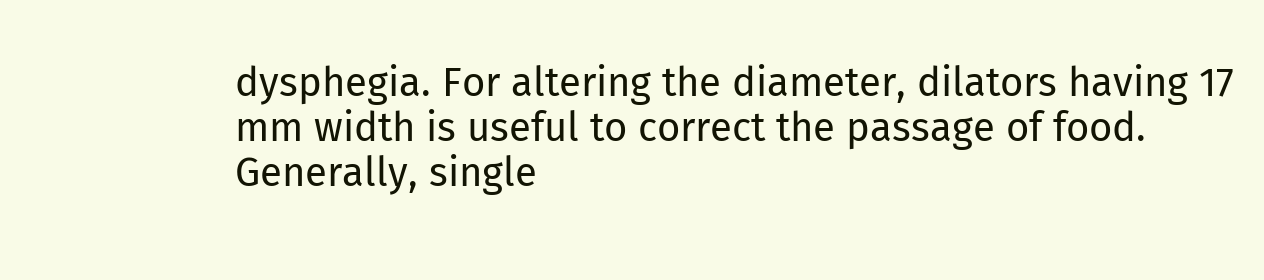dysphegia. For altering the diameter, dilators having 17 mm width is useful to correct the passage of food. Generally, single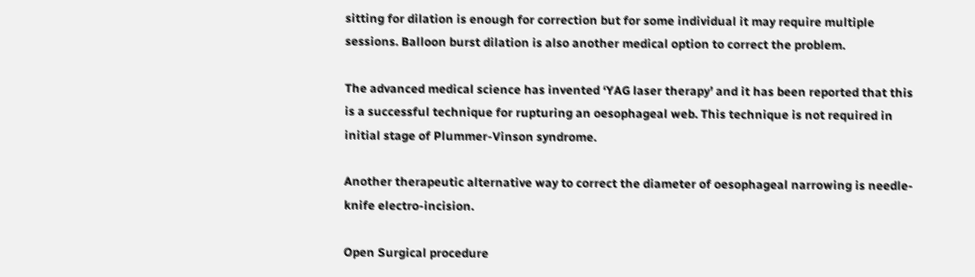sitting for dilation is enough for correction but for some individual it may require multiple sessions. Balloon burst dilation is also another medical option to correct the problem.

The advanced medical science has invented ‘YAG laser therapy’ and it has been reported that this is a successful technique for rupturing an oesophageal web. This technique is not required in initial stage of Plummer-Vinson syndrome.

Another therapeutic alternative way to correct the diameter of oesophageal narrowing is needle-knife electro-incision.

Open Surgical procedure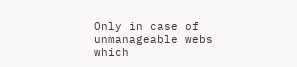Only in case of unmanageable webs which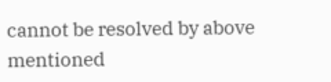cannot be resolved by above mentioned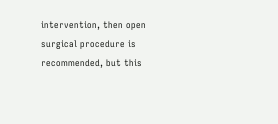intervention, then open surgical procedure is recommended, but this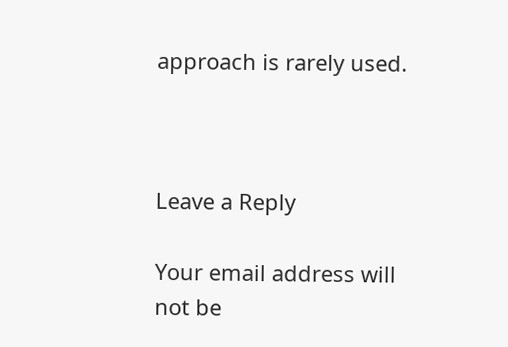approach is rarely used.



Leave a Reply

Your email address will not be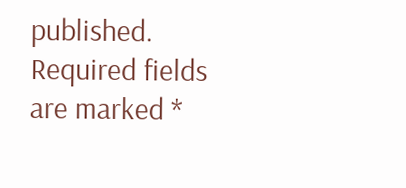published. Required fields are marked *